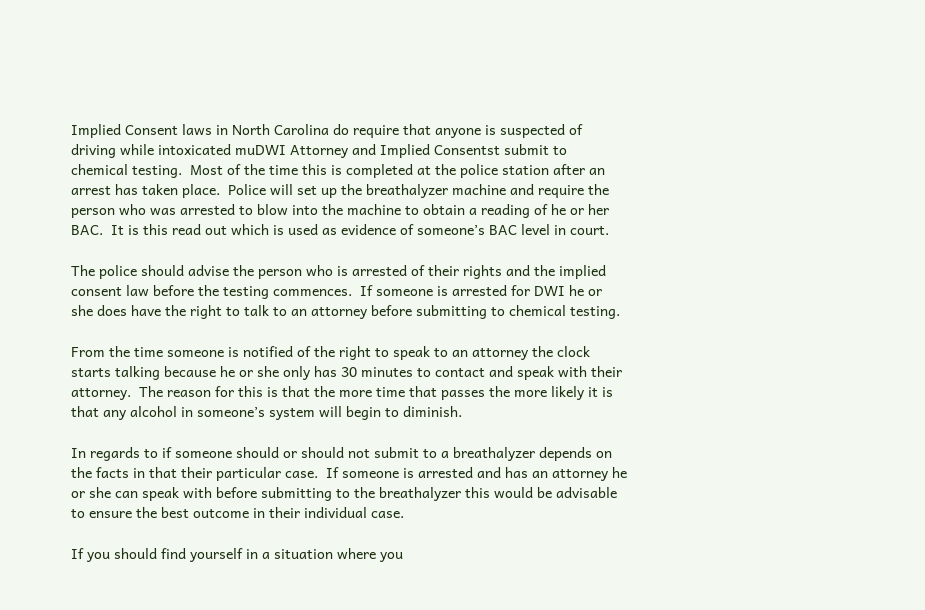Implied Consent laws in North Carolina do require that anyone is suspected of driving while intoxicated muDWI Attorney and Implied Consentst submit to chemical testing.  Most of the time this is completed at the police station after an arrest has taken place.  Police will set up the breathalyzer machine and require the person who was arrested to blow into the machine to obtain a reading of he or her BAC.  It is this read out which is used as evidence of someone’s BAC level in court.

The police should advise the person who is arrested of their rights and the implied consent law before the testing commences.  If someone is arrested for DWI he or she does have the right to talk to an attorney before submitting to chemical testing.

From the time someone is notified of the right to speak to an attorney the clock starts talking because he or she only has 30 minutes to contact and speak with their attorney.  The reason for this is that the more time that passes the more likely it is that any alcohol in someone’s system will begin to diminish.

In regards to if someone should or should not submit to a breathalyzer depends on the facts in that their particular case.  If someone is arrested and has an attorney he or she can speak with before submitting to the breathalyzer this would be advisable to ensure the best outcome in their individual case.

If you should find yourself in a situation where you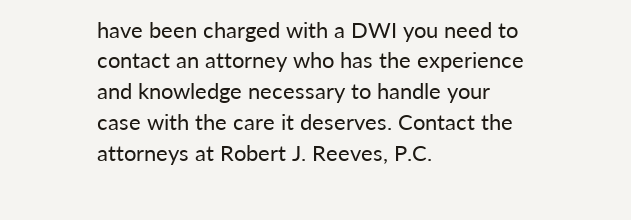have been charged with a DWI you need to contact an attorney who has the experience and knowledge necessary to handle your case with the care it deserves. Contact the attorneys at Robert J. Reeves, P.C.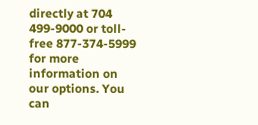directly at 704 499-9000 or toll-free 877-374-5999 for more information on our options. You can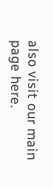also visit our main page here.